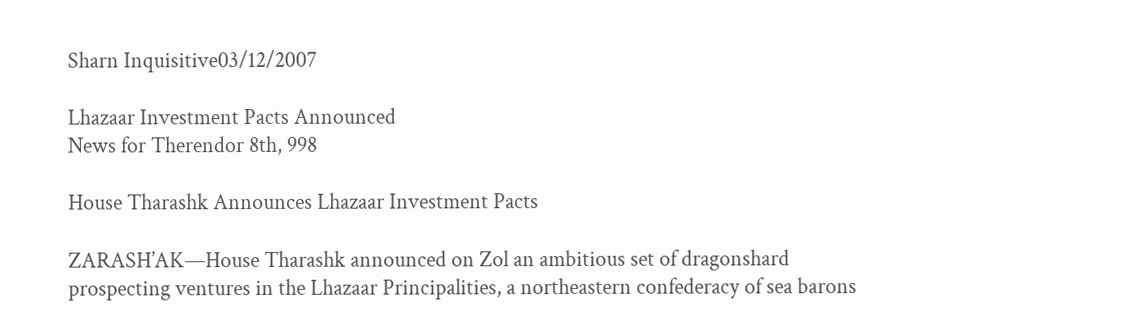Sharn Inquisitive03/12/2007

Lhazaar Investment Pacts Announced
News for Therendor 8th, 998

House Tharashk Announces Lhazaar Investment Pacts

ZARASH’AK—House Tharashk announced on Zol an ambitious set of dragonshard prospecting ventures in the Lhazaar Principalities, a northeastern confederacy of sea barons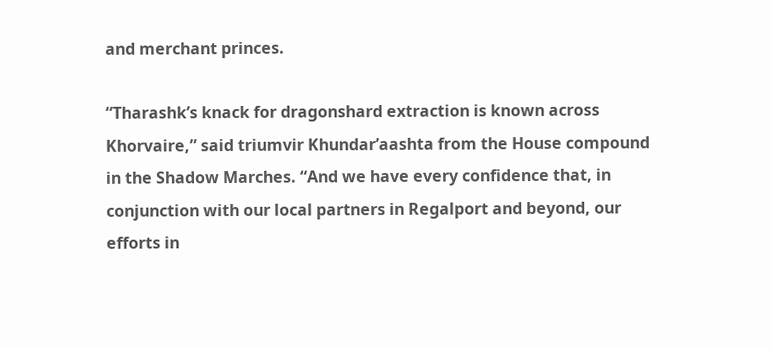and merchant princes.

“Tharashk’s knack for dragonshard extraction is known across Khorvaire,” said triumvir Khundar’aashta from the House compound in the Shadow Marches. “And we have every confidence that, in conjunction with our local partners in Regalport and beyond, our efforts in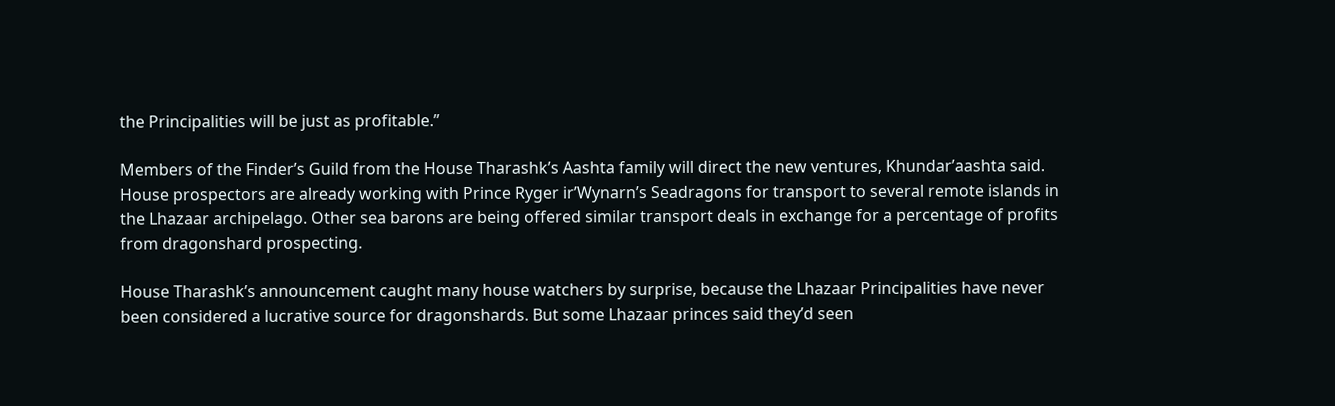the Principalities will be just as profitable.”

Members of the Finder’s Guild from the House Tharashk’s Aashta family will direct the new ventures, Khundar’aashta said. House prospectors are already working with Prince Ryger ir’Wynarn’s Seadragons for transport to several remote islands in the Lhazaar archipelago. Other sea barons are being offered similar transport deals in exchange for a percentage of profits from dragonshard prospecting.

House Tharashk’s announcement caught many house watchers by surprise, because the Lhazaar Principalities have never been considered a lucrative source for dragonshards. But some Lhazaar princes said they’d seen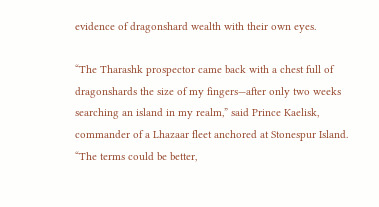evidence of dragonshard wealth with their own eyes.

“The Tharashk prospector came back with a chest full of dragonshards the size of my fingers—after only two weeks searching an island in my realm,” said Prince Kaelisk, commander of a Lhazaar fleet anchored at Stonespur Island. “The terms could be better,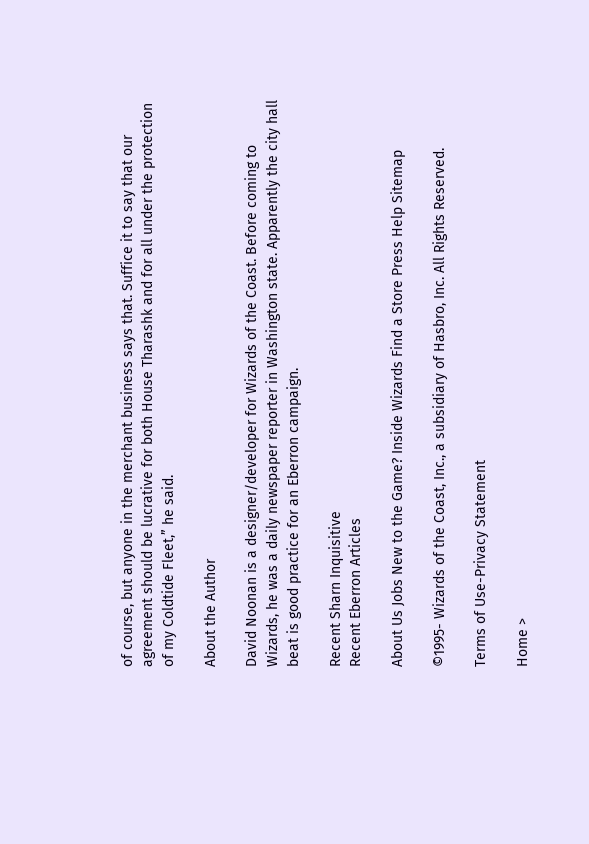of course, but anyone in the merchant business says that. Suffice it to say that our agreement should be lucrative for both House Tharashk and for all under the protection of my Coldtide Fleet,” he said.

About the Author

David Noonan is a designer/developer for Wizards of the Coast. Before coming to Wizards, he was a daily newspaper reporter in Washington state. Apparently the city hall beat is good practice for an Eberron campaign.

Recent Sharn Inquisitive
Recent Eberron Articles

About Us Jobs New to the Game? Inside Wizards Find a Store Press Help Sitemap

©1995- Wizards of the Coast, Inc., a subsidiary of Hasbro, Inc. All Rights Reserved.

Terms of Use-Privacy Statement

Home >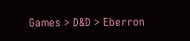Games > D&D > Eberron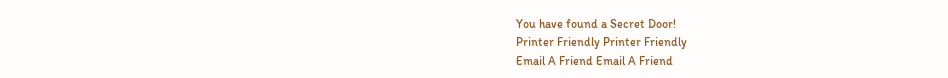You have found a Secret Door!
Printer Friendly Printer Friendly
Email A Friend Email A Friend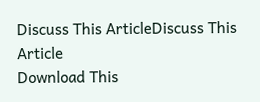Discuss This ArticleDiscuss This Article
Download This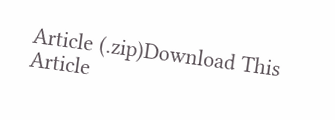Article (.zip)Download This Article